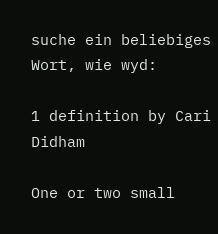suche ein beliebiges Wort, wie wyd:

1 definition by Cari Didham

One or two small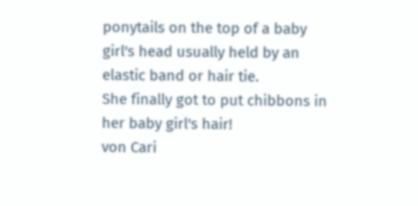ponytails on the top of a baby girl's head usually held by an elastic band or hair tie.
She finally got to put chibbons in her baby girl's hair!
von Cari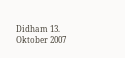Didham 13. Oktober 2007